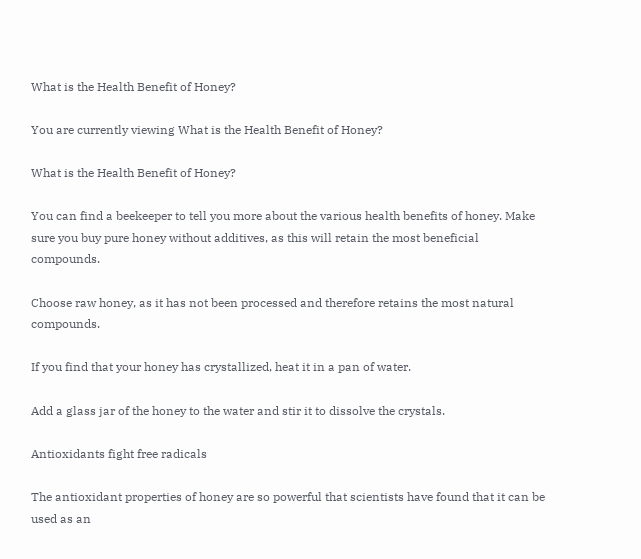What is the Health Benefit of Honey?

You are currently viewing What is the Health Benefit of Honey?

What is the Health Benefit of Honey?

You can find a beekeeper to tell you more about the various health benefits of honey. Make sure you buy pure honey without additives, as this will retain the most beneficial compounds.

Choose raw honey, as it has not been processed and therefore retains the most natural compounds.

If you find that your honey has crystallized, heat it in a pan of water.

Add a glass jar of the honey to the water and stir it to dissolve the crystals.

Antioxidants fight free radicals

The antioxidant properties of honey are so powerful that scientists have found that it can be used as an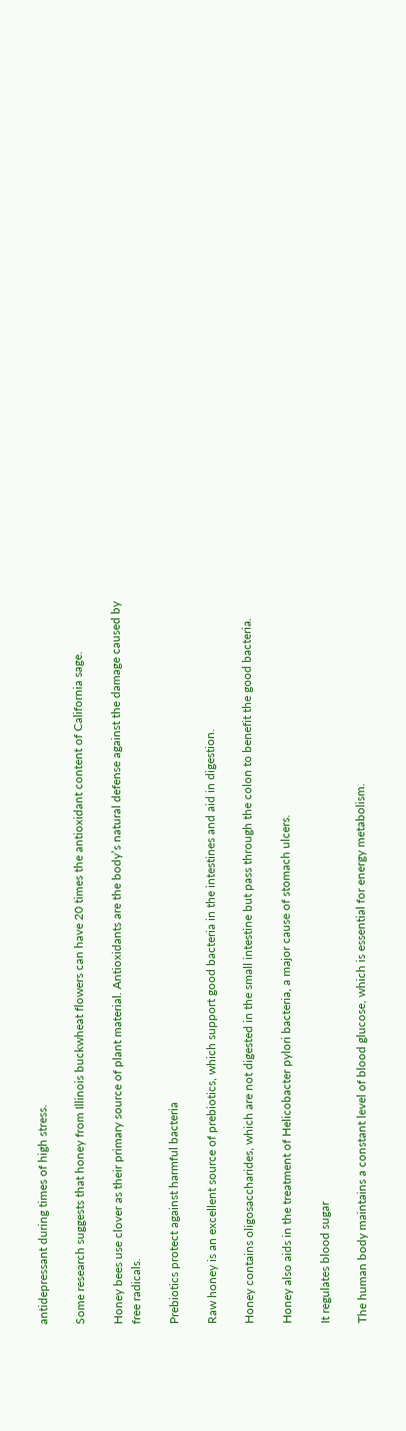antidepressant during times of high stress.

Some research suggests that honey from Illinois buckwheat flowers can have 20 times the antioxidant content of California sage.

Honey bees use clover as their primary source of plant material. Antioxidants are the body’s natural defense against the damage caused by free radicals.

Prebiotics protect against harmful bacteria

Raw honey is an excellent source of prebiotics, which support good bacteria in the intestines and aid in digestion.

Honey contains oligosaccharides, which are not digested in the small intestine but pass through the colon to benefit the good bacteria.

Honey also aids in the treatment of Helicobacter pylori bacteria, a major cause of stomach ulcers.

It regulates blood sugar

The human body maintains a constant level of blood glucose, which is essential for energy metabolism.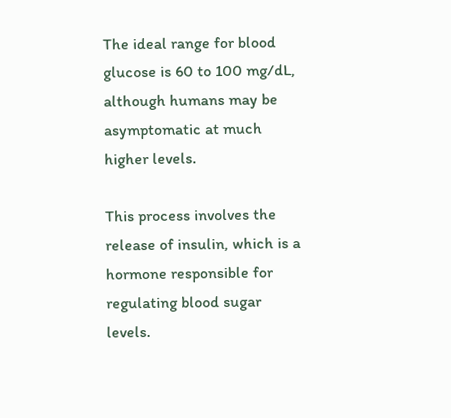The ideal range for blood glucose is 60 to 100 mg/dL, although humans may be asymptomatic at much higher levels.

This process involves the release of insulin, which is a hormone responsible for regulating blood sugar levels.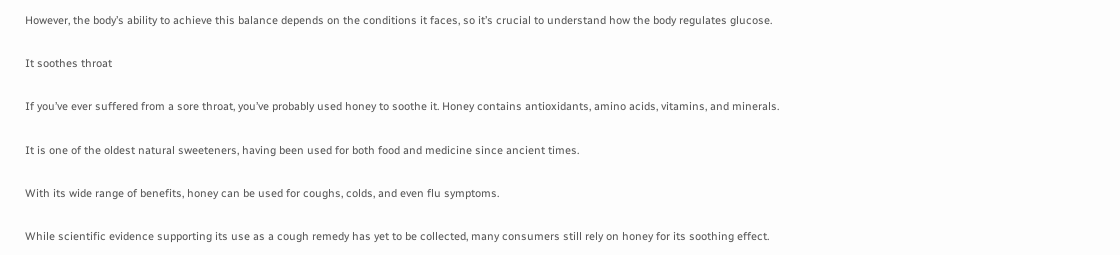However, the body’s ability to achieve this balance depends on the conditions it faces, so it’s crucial to understand how the body regulates glucose.

It soothes throat

If you’ve ever suffered from a sore throat, you’ve probably used honey to soothe it. Honey contains antioxidants, amino acids, vitamins, and minerals.

It is one of the oldest natural sweeteners, having been used for both food and medicine since ancient times.

With its wide range of benefits, honey can be used for coughs, colds, and even flu symptoms.

While scientific evidence supporting its use as a cough remedy has yet to be collected, many consumers still rely on honey for its soothing effect.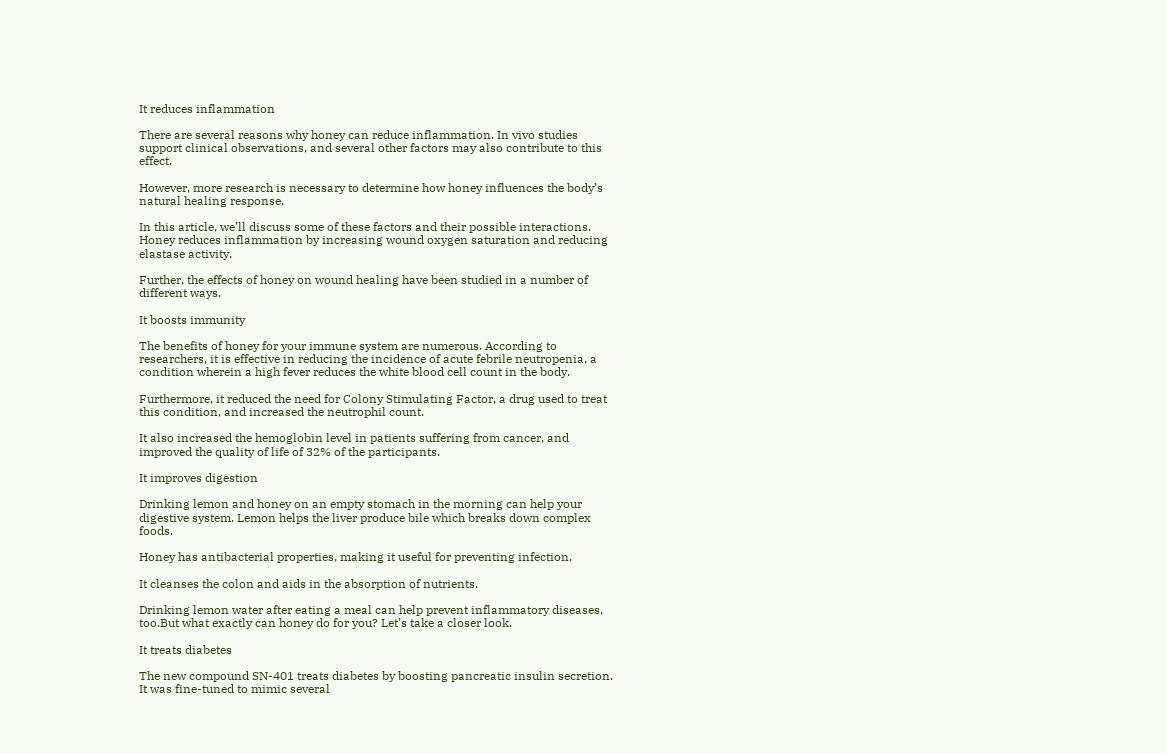It reduces inflammation

There are several reasons why honey can reduce inflammation. In vivo studies support clinical observations, and several other factors may also contribute to this effect.

However, more research is necessary to determine how honey influences the body’s natural healing response.

In this article, we’ll discuss some of these factors and their possible interactions. Honey reduces inflammation by increasing wound oxygen saturation and reducing elastase activity.

Further, the effects of honey on wound healing have been studied in a number of different ways.

It boosts immunity

The benefits of honey for your immune system are numerous. According to researchers, it is effective in reducing the incidence of acute febrile neutropenia, a condition wherein a high fever reduces the white blood cell count in the body.

Furthermore, it reduced the need for Colony Stimulating Factor, a drug used to treat this condition, and increased the neutrophil count.

It also increased the hemoglobin level in patients suffering from cancer, and improved the quality of life of 32% of the participants.

It improves digestion

Drinking lemon and honey on an empty stomach in the morning can help your digestive system. Lemon helps the liver produce bile which breaks down complex foods.

Honey has antibacterial properties, making it useful for preventing infection.

It cleanses the colon and aids in the absorption of nutrients.

Drinking lemon water after eating a meal can help prevent inflammatory diseases, too.But what exactly can honey do for you? Let’s take a closer look.

It treats diabetes

The new compound SN-401 treats diabetes by boosting pancreatic insulin secretion. It was fine-tuned to mimic several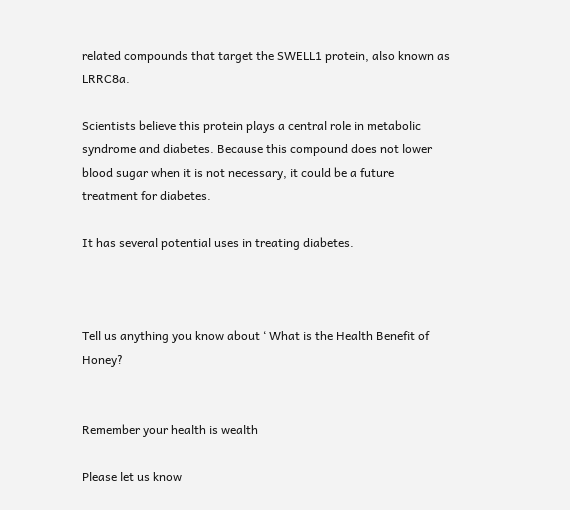related compounds that target the SWELL1 protein, also known as LRRC8a.

Scientists believe this protein plays a central role in metabolic syndrome and diabetes. Because this compound does not lower blood sugar when it is not necessary, it could be a future treatment for diabetes.

It has several potential uses in treating diabetes.



Tell us anything you know about ‘ What is the Health Benefit of Honey?


Remember your health is wealth

Please let us know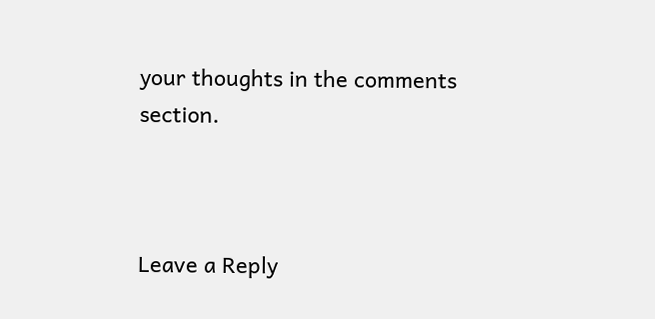your thoughts in the comments section.



Leave a Reply